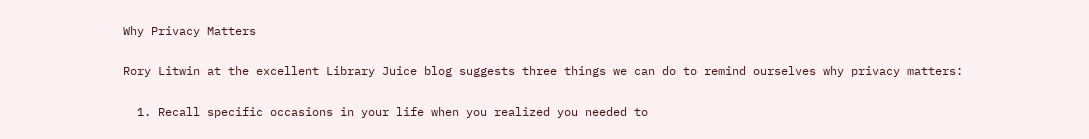Why Privacy Matters

Rory Litwin at the excellent Library Juice blog suggests three things we can do to remind ourselves why privacy matters:

  1. Recall specific occasions in your life when you realized you needed to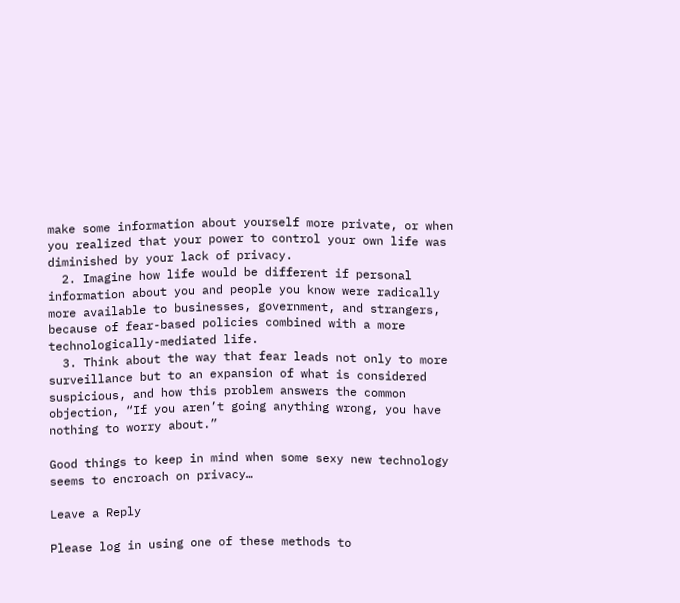make some information about yourself more private, or when you realized that your power to control your own life was diminished by your lack of privacy.
  2. Imagine how life would be different if personal information about you and people you know were radically more available to businesses, government, and strangers, because of fear-based policies combined with a more technologically-mediated life.
  3. Think about the way that fear leads not only to more surveillance but to an expansion of what is considered suspicious, and how this problem answers the common objection, “If you aren’t going anything wrong, you have nothing to worry about.”

Good things to keep in mind when some sexy new technology seems to encroach on privacy…

Leave a Reply

Please log in using one of these methods to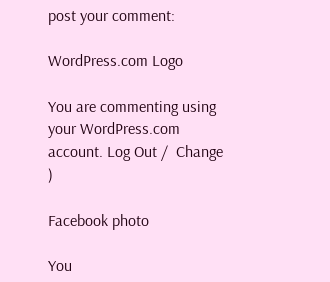post your comment:

WordPress.com Logo

You are commenting using your WordPress.com account. Log Out /  Change )

Facebook photo

You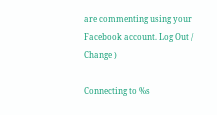are commenting using your Facebook account. Log Out /  Change )

Connecting to %s